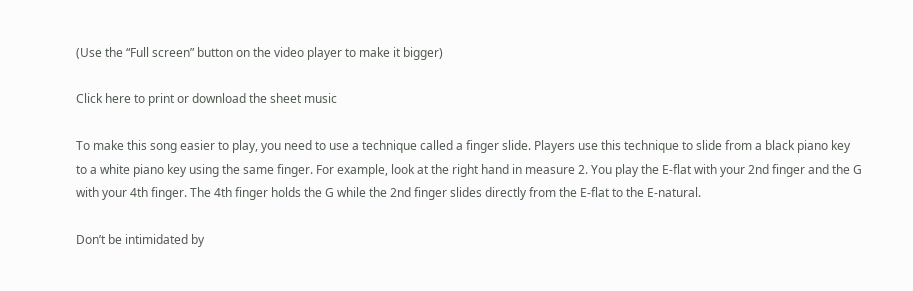(Use the “Full screen” button on the video player to make it bigger)

Click here to print or download the sheet music

To make this song easier to play, you need to use a technique called a finger slide. Players use this technique to slide from a black piano key to a white piano key using the same finger. For example, look at the right hand in measure 2. You play the E-flat with your 2nd finger and the G with your 4th finger. The 4th finger holds the G while the 2nd finger slides directly from the E-flat to the E-natural.

Don’t be intimidated by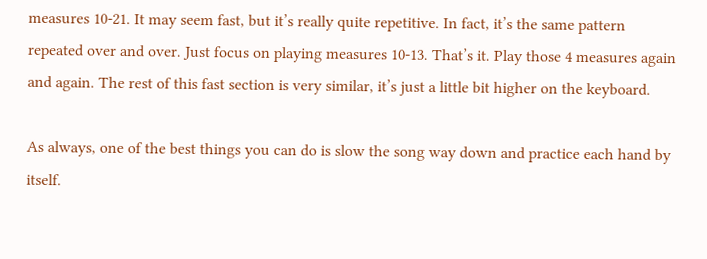measures 10-21. It may seem fast, but it’s really quite repetitive. In fact, it’s the same pattern repeated over and over. Just focus on playing measures 10-13. That’s it. Play those 4 measures again and again. The rest of this fast section is very similar, it’s just a little bit higher on the keyboard.

As always, one of the best things you can do is slow the song way down and practice each hand by itself.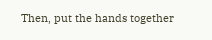Then, put the hands together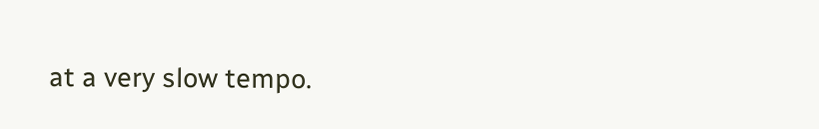at a very slow tempo.